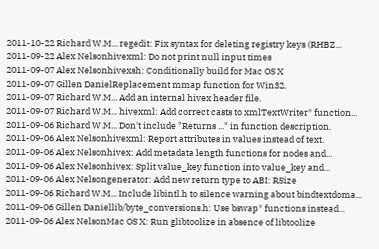2011-10-22 Richard W.M... regedit: Fix syntax for deleting registry keys (RHBZ...
2011-09-22 Alex Nelsonhivexml: Do not print null input times
2011-09-07 Alex Nelsonhivexsh: Conditionally build for Mac OS X
2011-09-07 Gillen DanielReplacement mmap function for Win32.
2011-09-07 Richard W.M... Add an internal hivex header file.
2011-09-07 Richard W.M... hivexml: Add correct casts to xmlTextWriter* function...
2011-09-06 Richard W.M... Don't include "Returns ..." in function description.
2011-09-06 Alex Nelsonhivexml: Report attributes in values instead of text.
2011-09-06 Alex Nelsonhivex: Add metadata length functions for nodes and...
2011-09-06 Alex Nelsonhivex: Split value_key function into value_key and...
2011-09-06 Alex Nelsongenerator: Add new return type to ABI: RSize
2011-09-06 Richard W.M... Include libintl.h to silence warning about bindtextdoma...
2011-09-06 Gillen Daniellib/byte_conversions.h: Use bswap* functions instead...
2011-09-06 Alex NelsonMac OS X: Run glibtoolize in absence of libtoolize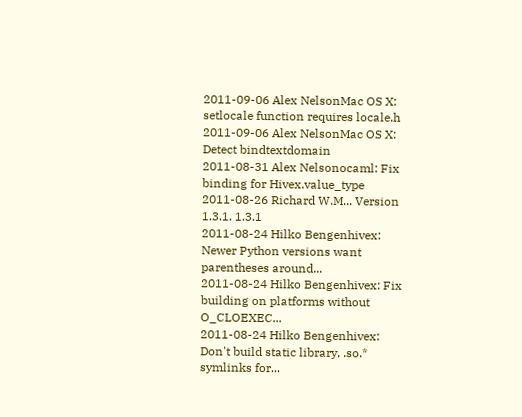2011-09-06 Alex NelsonMac OS X: setlocale function requires locale.h
2011-09-06 Alex NelsonMac OS X: Detect bindtextdomain
2011-08-31 Alex Nelsonocaml: Fix binding for Hivex.value_type
2011-08-26 Richard W.M... Version 1.3.1. 1.3.1
2011-08-24 Hilko Bengenhivex: Newer Python versions want parentheses around...
2011-08-24 Hilko Bengenhivex: Fix building on platforms without O_CLOEXEC...
2011-08-24 Hilko Bengenhivex: Don't build static library, .so.* symlinks for...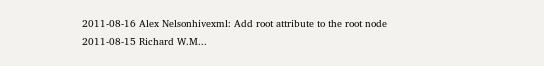2011-08-16 Alex Nelsonhivexml: Add root attribute to the root node
2011-08-15 Richard W.M...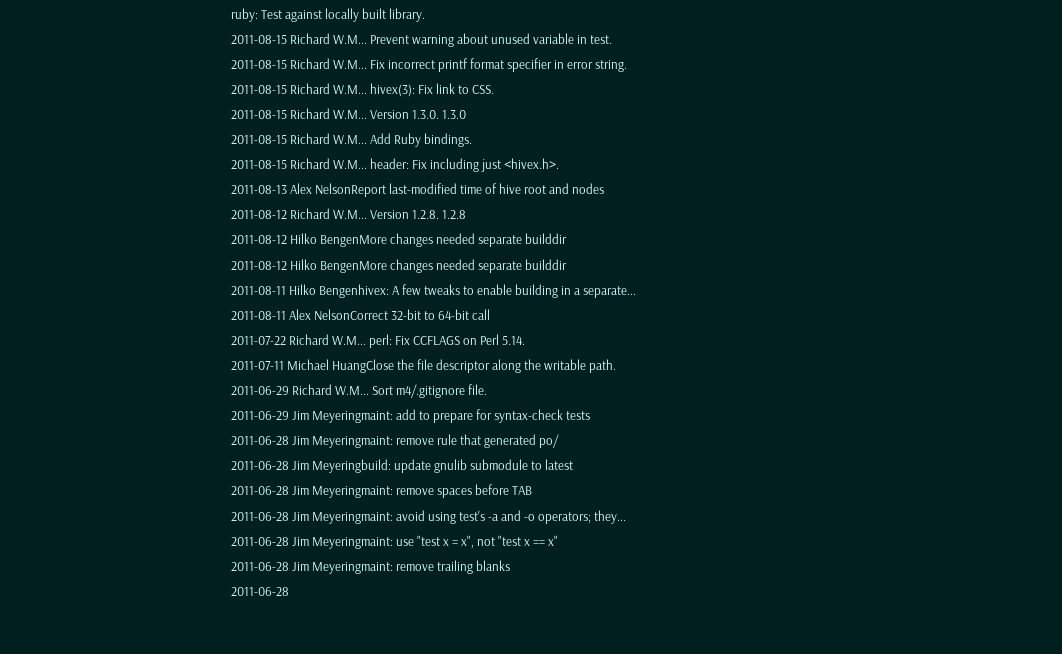ruby: Test against locally built library.
2011-08-15 Richard W.M... Prevent warning about unused variable in test.
2011-08-15 Richard W.M... Fix incorrect printf format specifier in error string.
2011-08-15 Richard W.M... hivex(3): Fix link to CSS.
2011-08-15 Richard W.M... Version 1.3.0. 1.3.0
2011-08-15 Richard W.M... Add Ruby bindings.
2011-08-15 Richard W.M... header: Fix including just <hivex.h>.
2011-08-13 Alex NelsonReport last-modified time of hive root and nodes
2011-08-12 Richard W.M... Version 1.2.8. 1.2.8
2011-08-12 Hilko BengenMore changes needed separate builddir
2011-08-12 Hilko BengenMore changes needed separate builddir
2011-08-11 Hilko Bengenhivex: A few tweaks to enable building in a separate...
2011-08-11 Alex NelsonCorrect 32-bit to 64-bit call
2011-07-22 Richard W.M... perl: Fix CCFLAGS on Perl 5.14.
2011-07-11 Michael HuangClose the file descriptor along the writable path.
2011-06-29 Richard W.M... Sort m4/.gitignore file.
2011-06-29 Jim Meyeringmaint: add to prepare for syntax-check tests
2011-06-28 Jim Meyeringmaint: remove rule that generated po/
2011-06-28 Jim Meyeringbuild: update gnulib submodule to latest
2011-06-28 Jim Meyeringmaint: remove spaces before TAB
2011-06-28 Jim Meyeringmaint: avoid using test's -a and -o operators; they...
2011-06-28 Jim Meyeringmaint: use "test x = x", not "test x == x"
2011-06-28 Jim Meyeringmaint: remove trailing blanks
2011-06-28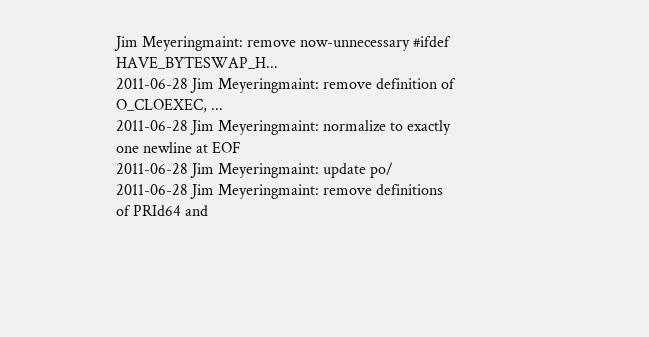Jim Meyeringmaint: remove now-unnecessary #ifdef HAVE_BYTESWAP_H...
2011-06-28 Jim Meyeringmaint: remove definition of O_CLOEXEC, ...
2011-06-28 Jim Meyeringmaint: normalize to exactly one newline at EOF
2011-06-28 Jim Meyeringmaint: update po/
2011-06-28 Jim Meyeringmaint: remove definitions of PRId64 and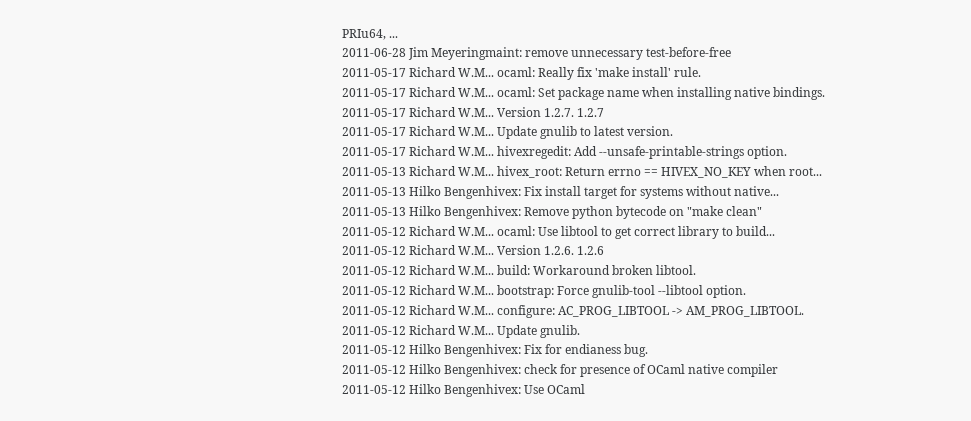PRIu64, ...
2011-06-28 Jim Meyeringmaint: remove unnecessary test-before-free
2011-05-17 Richard W.M... ocaml: Really fix 'make install' rule.
2011-05-17 Richard W.M... ocaml: Set package name when installing native bindings.
2011-05-17 Richard W.M... Version 1.2.7. 1.2.7
2011-05-17 Richard W.M... Update gnulib to latest version.
2011-05-17 Richard W.M... hivexregedit: Add --unsafe-printable-strings option.
2011-05-13 Richard W.M... hivex_root: Return errno == HIVEX_NO_KEY when root...
2011-05-13 Hilko Bengenhivex: Fix install target for systems without native...
2011-05-13 Hilko Bengenhivex: Remove python bytecode on "make clean"
2011-05-12 Richard W.M... ocaml: Use libtool to get correct library to build...
2011-05-12 Richard W.M... Version 1.2.6. 1.2.6
2011-05-12 Richard W.M... build: Workaround broken libtool.
2011-05-12 Richard W.M... bootstrap: Force gnulib-tool --libtool option.
2011-05-12 Richard W.M... configure: AC_PROG_LIBTOOL -> AM_PROG_LIBTOOL.
2011-05-12 Richard W.M... Update gnulib.
2011-05-12 Hilko Bengenhivex: Fix for endianess bug.
2011-05-12 Hilko Bengenhivex: check for presence of OCaml native compiler
2011-05-12 Hilko Bengenhivex: Use OCaml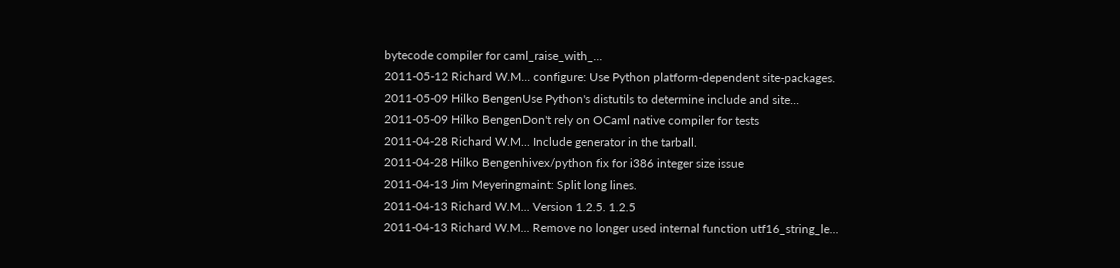bytecode compiler for caml_raise_with_...
2011-05-12 Richard W.M... configure: Use Python platform-dependent site-packages.
2011-05-09 Hilko BengenUse Python's distutils to determine include and site...
2011-05-09 Hilko BengenDon't rely on OCaml native compiler for tests
2011-04-28 Richard W.M... Include generator in the tarball.
2011-04-28 Hilko Bengenhivex/python fix for i386 integer size issue
2011-04-13 Jim Meyeringmaint: Split long lines.
2011-04-13 Richard W.M... Version 1.2.5. 1.2.5
2011-04-13 Richard W.M... Remove no longer used internal function utf16_string_le...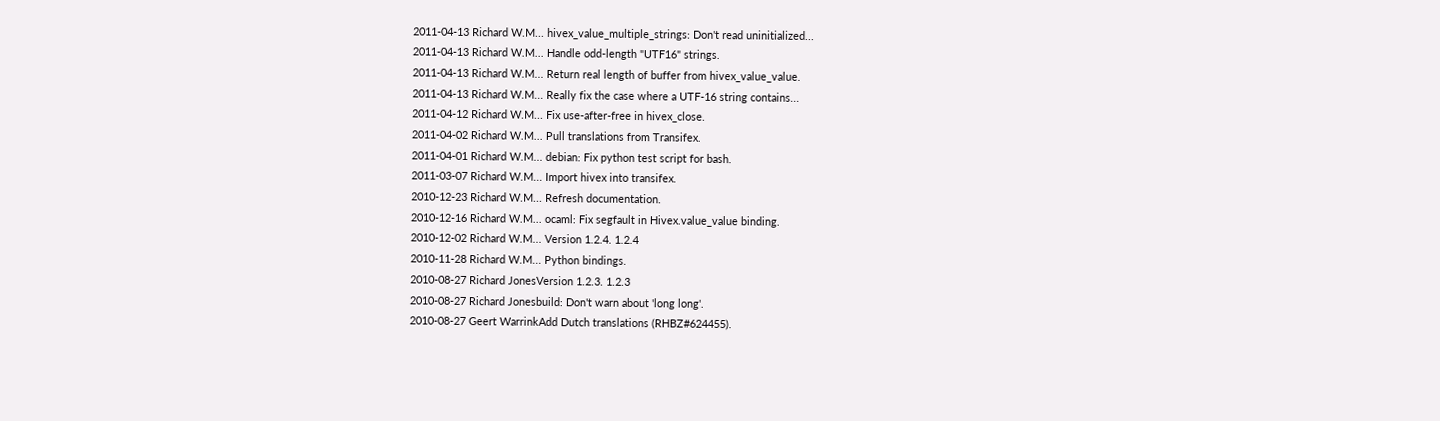2011-04-13 Richard W.M... hivex_value_multiple_strings: Don't read uninitialized...
2011-04-13 Richard W.M... Handle odd-length "UTF16" strings.
2011-04-13 Richard W.M... Return real length of buffer from hivex_value_value.
2011-04-13 Richard W.M... Really fix the case where a UTF-16 string contains...
2011-04-12 Richard W.M... Fix use-after-free in hivex_close.
2011-04-02 Richard W.M... Pull translations from Transifex.
2011-04-01 Richard W.M... debian: Fix python test script for bash.
2011-03-07 Richard W.M... Import hivex into transifex.
2010-12-23 Richard W.M... Refresh documentation.
2010-12-16 Richard W.M... ocaml: Fix segfault in Hivex.value_value binding.
2010-12-02 Richard W.M... Version 1.2.4. 1.2.4
2010-11-28 Richard W.M... Python bindings.
2010-08-27 Richard JonesVersion 1.2.3. 1.2.3
2010-08-27 Richard Jonesbuild: Don't warn about 'long long'.
2010-08-27 Geert WarrinkAdd Dutch translations (RHBZ#624455).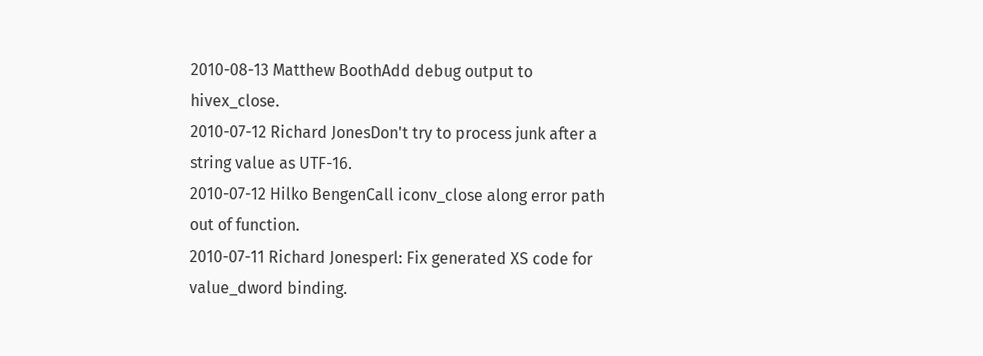2010-08-13 Matthew BoothAdd debug output to hivex_close.
2010-07-12 Richard JonesDon't try to process junk after a string value as UTF-16.
2010-07-12 Hilko BengenCall iconv_close along error path out of function.
2010-07-11 Richard Jonesperl: Fix generated XS code for value_dword binding.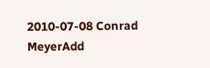2010-07-08 Conrad MeyerAdd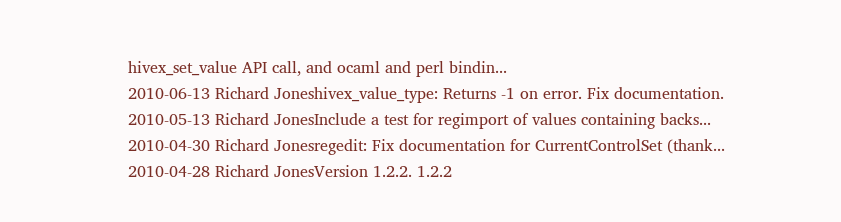hivex_set_value API call, and ocaml and perl bindin...
2010-06-13 Richard Joneshivex_value_type: Returns -1 on error. Fix documentation.
2010-05-13 Richard JonesInclude a test for regimport of values containing backs...
2010-04-30 Richard Jonesregedit: Fix documentation for CurrentControlSet (thank...
2010-04-28 Richard JonesVersion 1.2.2. 1.2.2